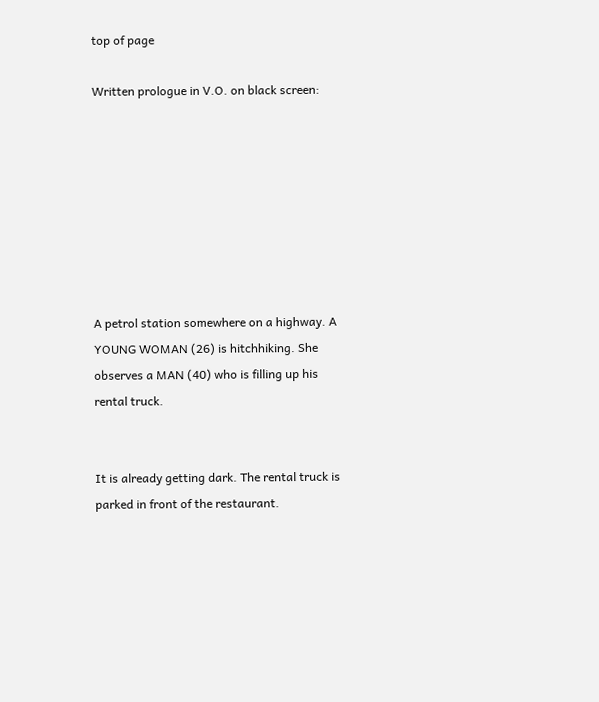top of page

Written prologue in V.O. on black screen:








A petrol station somewhere on a highway. A YOUNG WOMAN (26) is hitchhiking. She observes a MAN (40) who is filling up his rental truck.


It is already getting dark. The rental truck is parked in front of the restaurant.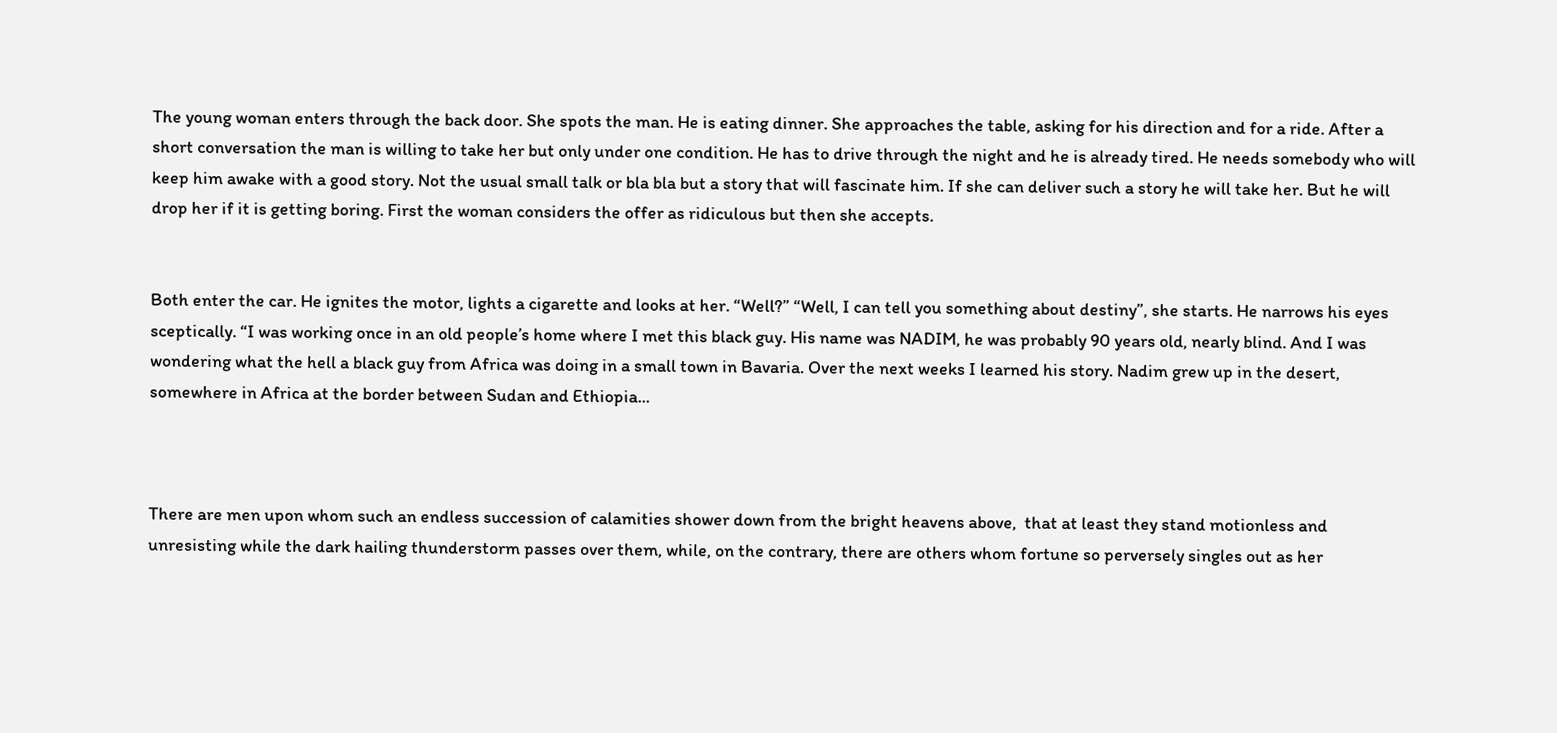The young woman enters through the back door. She spots the man. He is eating dinner. She approaches the table, asking for his direction and for a ride. After a short conversation the man is willing to take her but only under one condition. He has to drive through the night and he is already tired. He needs somebody who will keep him awake with a good story. Not the usual small talk or bla bla but a story that will fascinate him. If she can deliver such a story he will take her. But he will drop her if it is getting boring. First the woman considers the offer as ridiculous but then she accepts.


Both enter the car. He ignites the motor, lights a cigarette and looks at her. “Well?” “Well, I can tell you something about destiny”, she starts. He narrows his eyes sceptically. “I was working once in an old people’s home where I met this black guy. His name was NADIM, he was probably 90 years old, nearly blind. And I was wondering what the hell a black guy from Africa was doing in a small town in Bavaria. Over the next weeks I learned his story. Nadim grew up in the desert, somewhere in Africa at the border between Sudan and Ethiopia...



There are men upon whom such an endless succession of calamities shower down from the bright heavens above,  that at least they stand motionless and unresisting while the dark hailing thunderstorm passes over them, while, on the contrary, there are others whom fortune so perversely singles out as her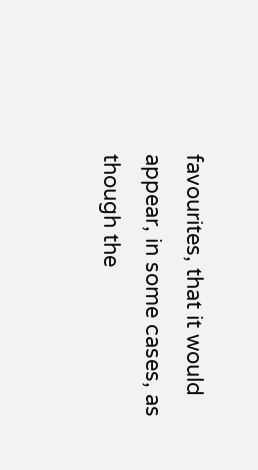favourites, that it would appear, in some cases, as though the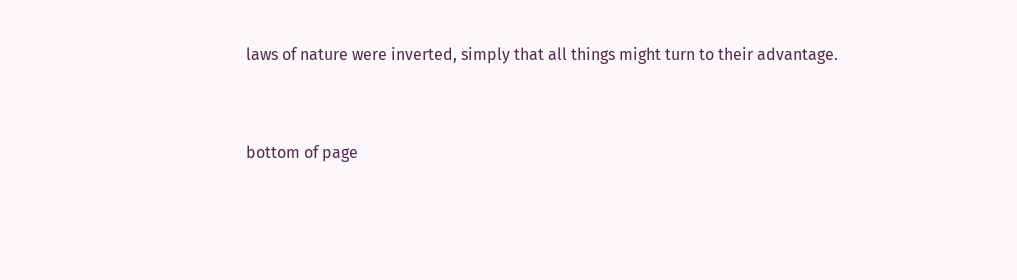laws of nature were inverted, simply that all things might turn to their advantage.


bottom of page